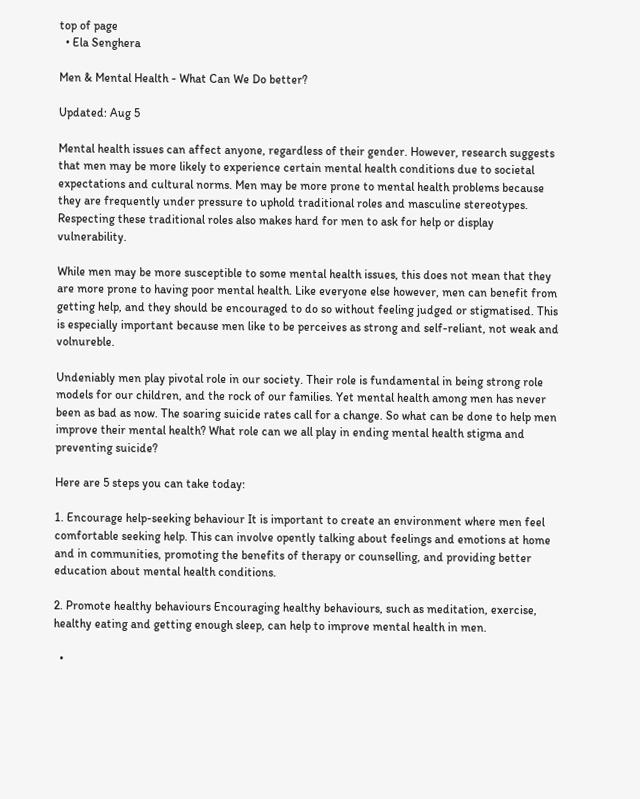top of page
  • Ela Senghera

Men & Mental Health - What Can We Do better?

Updated: Aug 5

Mental health issues can affect anyone, regardless of their gender. However, research suggests that men may be more likely to experience certain mental health conditions due to societal expectations and cultural norms. Men may be more prone to mental health problems because they are frequently under pressure to uphold traditional roles and masculine stereotypes. Respecting these traditional roles also makes hard for men to ask for help or display vulnerability.

While men may be more susceptible to some mental health issues, this does not mean that they are more prone to having poor mental health. Like everyone else however, men can benefit from getting help, and they should be encouraged to do so without feeling judged or stigmatised. This is especially important because men like to be perceives as strong and self-reliant, not weak and volnureble.

Undeniably men play pivotal role in our society. Their role is fundamental in being strong role models for our children, and the rock of our families. Yet mental health among men has never been as bad as now. The soaring suicide rates call for a change. So what can be done to help men improve their mental health? What role can we all play in ending mental health stigma and preventing suicide?

Here are 5 steps you can take today:

1. Encourage help-seeking behaviour It is important to create an environment where men feel comfortable seeking help. This can involve opently talking about feelings and emotions at home and in communities, promoting the benefits of therapy or counselling, and providing better education about mental health conditions.

2. Promote healthy behaviours Encouraging healthy behaviours, such as meditation, exercise, healthy eating and getting enough sleep, can help to improve mental health in men.

  •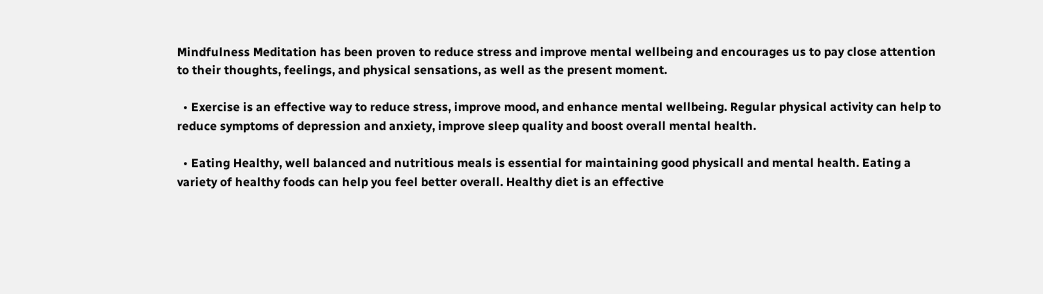Mindfulness Meditation has been proven to reduce stress and improve mental wellbeing and encourages us to pay close attention to their thoughts, feelings, and physical sensations, as well as the present moment.

  • Exercise is an effective way to reduce stress, improve mood, and enhance mental wellbeing. Regular physical activity can help to reduce symptoms of depression and anxiety, improve sleep quality and boost overall mental health.

  • Eating Healthy, well balanced and nutritious meals is essential for maintaining good physicall and mental health. Eating a variety of healthy foods can help you feel better overall. Healthy diet is an effective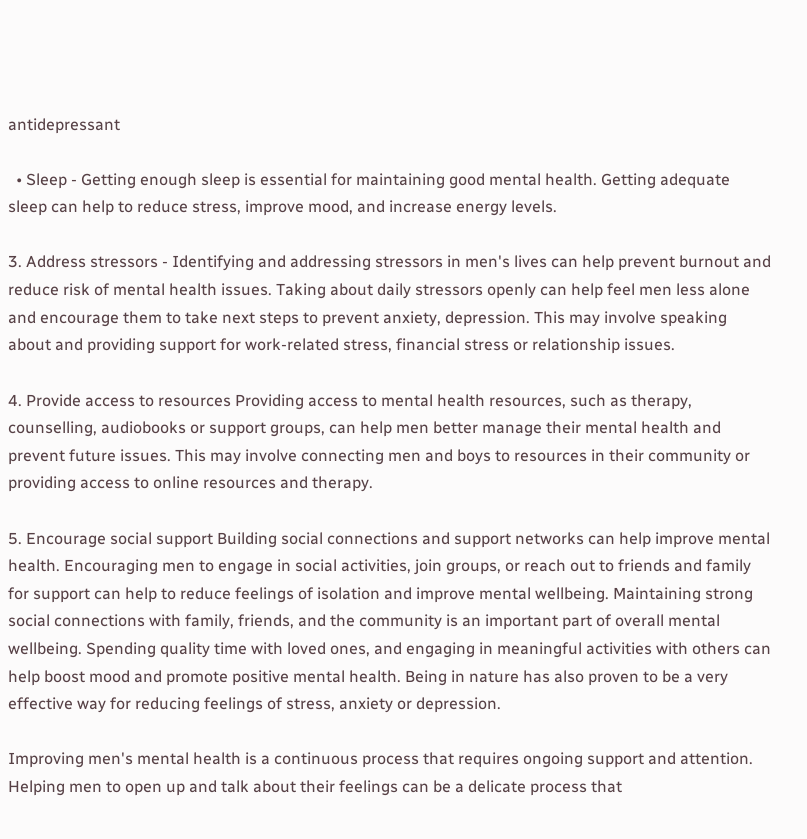antidepressant

  • Sleep - Getting enough sleep is essential for maintaining good mental health. Getting adequate sleep can help to reduce stress, improve mood, and increase energy levels.

3. Address stressors - Identifying and addressing stressors in men's lives can help prevent burnout and reduce risk of mental health issues. Taking about daily stressors openly can help feel men less alone and encourage them to take next steps to prevent anxiety, depression. This may involve speaking about and providing support for work-related stress, financial stress or relationship issues.

4. Provide access to resources Providing access to mental health resources, such as therapy, counselling, audiobooks or support groups, can help men better manage their mental health and prevent future issues. This may involve connecting men and boys to resources in their community or providing access to online resources and therapy.

5. Encourage social support Building social connections and support networks can help improve mental health. Encouraging men to engage in social activities, join groups, or reach out to friends and family for support can help to reduce feelings of isolation and improve mental wellbeing. Maintaining strong social connections with family, friends, and the community is an important part of overall mental wellbeing. Spending quality time with loved ones, and engaging in meaningful activities with others can help boost mood and promote positive mental health. Being in nature has also proven to be a very effective way for reducing feelings of stress, anxiety or depression.

Improving men's mental health is a continuous process that requires ongoing support and attention. Helping men to open up and talk about their feelings can be a delicate process that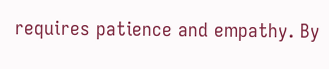requires patience and empathy. By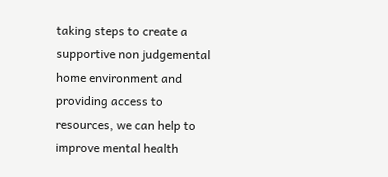taking steps to create a supportive non judgemental home environment and providing access to resources, we can help to improve mental health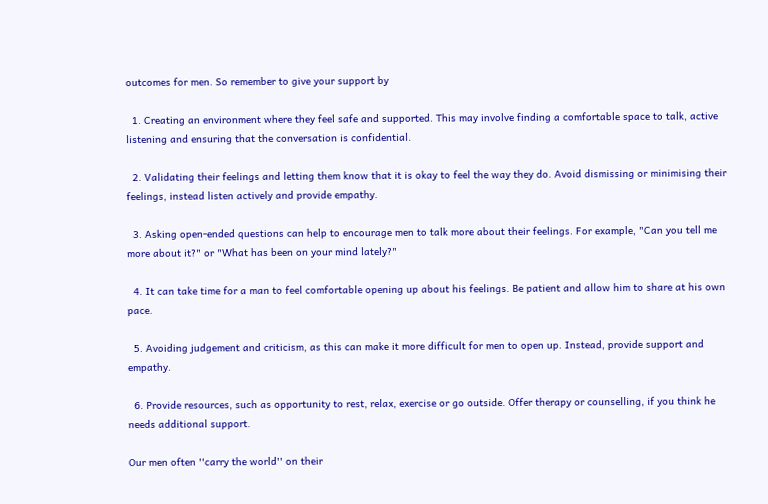outcomes for men. So remember to give your support by

  1. Creating an environment where they feel safe and supported. This may involve finding a comfortable space to talk, active listening and ensuring that the conversation is confidential.

  2. Validating their feelings and letting them know that it is okay to feel the way they do. Avoid dismissing or minimising their feelings, instead listen actively and provide empathy.

  3. Asking open-ended questions can help to encourage men to talk more about their feelings. For example, "Can you tell me more about it?" or "What has been on your mind lately?"

  4. It can take time for a man to feel comfortable opening up about his feelings. Be patient and allow him to share at his own pace.

  5. Avoiding judgement and criticism, as this can make it more difficult for men to open up. Instead, provide support and empathy.

  6. Provide resources, such as opportunity to rest, relax, exercise or go outside. Offer therapy or counselling, if you think he needs additional support.

Our men often ''carry the world'' on their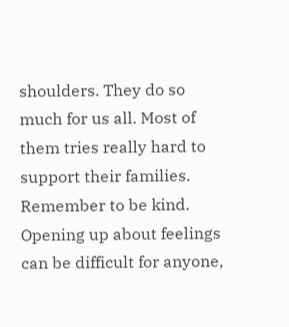shoulders. They do so much for us all. Most of them tries really hard to support their families. Remember to be kind. Opening up about feelings can be difficult for anyone,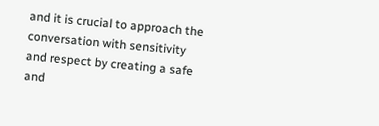and it is crucial to approach the conversation with sensitivity and respect by creating a safe and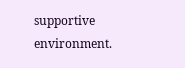supportive environment.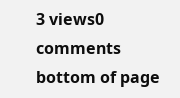3 views0 comments
bottom of page